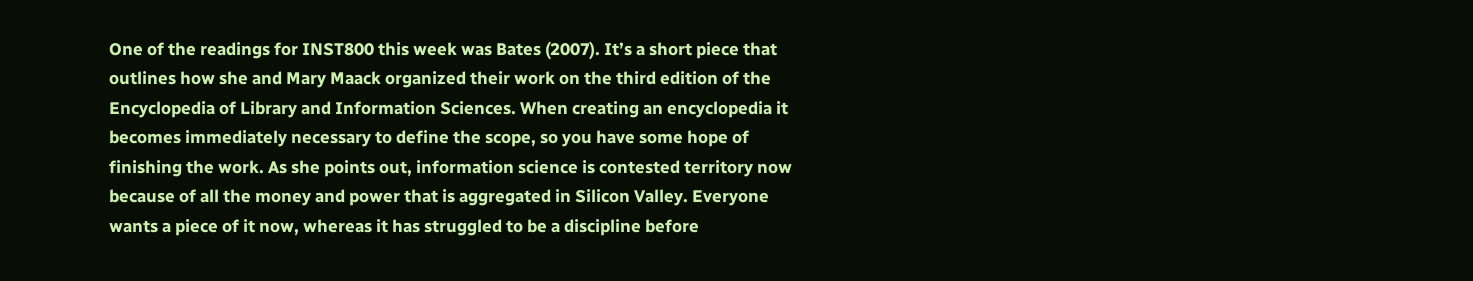One of the readings for INST800 this week was Bates (2007). It’s a short piece that outlines how she and Mary Maack organized their work on the third edition of the Encyclopedia of Library and Information Sciences. When creating an encyclopedia it becomes immediately necessary to define the scope, so you have some hope of finishing the work. As she points out, information science is contested territory now because of all the money and power that is aggregated in Silicon Valley. Everyone wants a piece of it now, whereas it has struggled to be a discipline before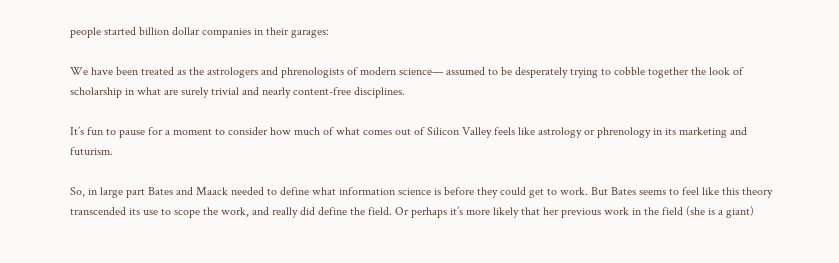people started billion dollar companies in their garages:

We have been treated as the astrologers and phrenologists of modern science— assumed to be desperately trying to cobble together the look of scholarship in what are surely trivial and nearly content-free disciplines.

It’s fun to pause for a moment to consider how much of what comes out of Silicon Valley feels like astrology or phrenology in its marketing and futurism.

So, in large part Bates and Maack needed to define what information science is before they could get to work. But Bates seems to feel like this theory transcended its use to scope the work, and really did define the field. Or perhaps it’s more likely that her previous work in the field (she is a giant)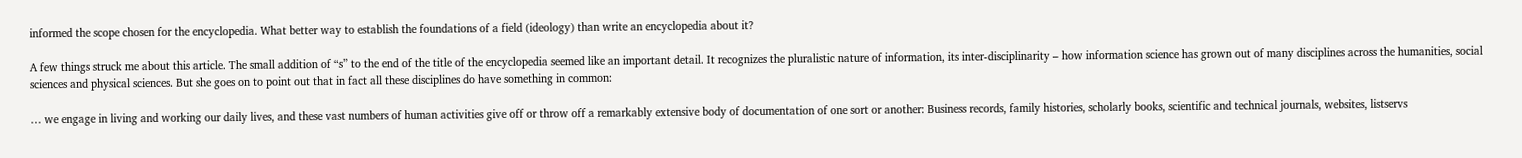informed the scope chosen for the encyclopedia. What better way to establish the foundations of a field (ideology) than write an encyclopedia about it?

A few things struck me about this article. The small addition of “s” to the end of the title of the encyclopedia seemed like an important detail. It recognizes the pluralistic nature of information, its inter-disciplinarity – how information science has grown out of many disciplines across the humanities, social sciences and physical sciences. But she goes on to point out that in fact all these disciplines do have something in common:

… we engage in living and working our daily lives, and these vast numbers of human activities give off or throw off a remarkably extensive body of documentation of one sort or another: Business records, family histories, scholarly books, scientific and technical journals, websites, listservs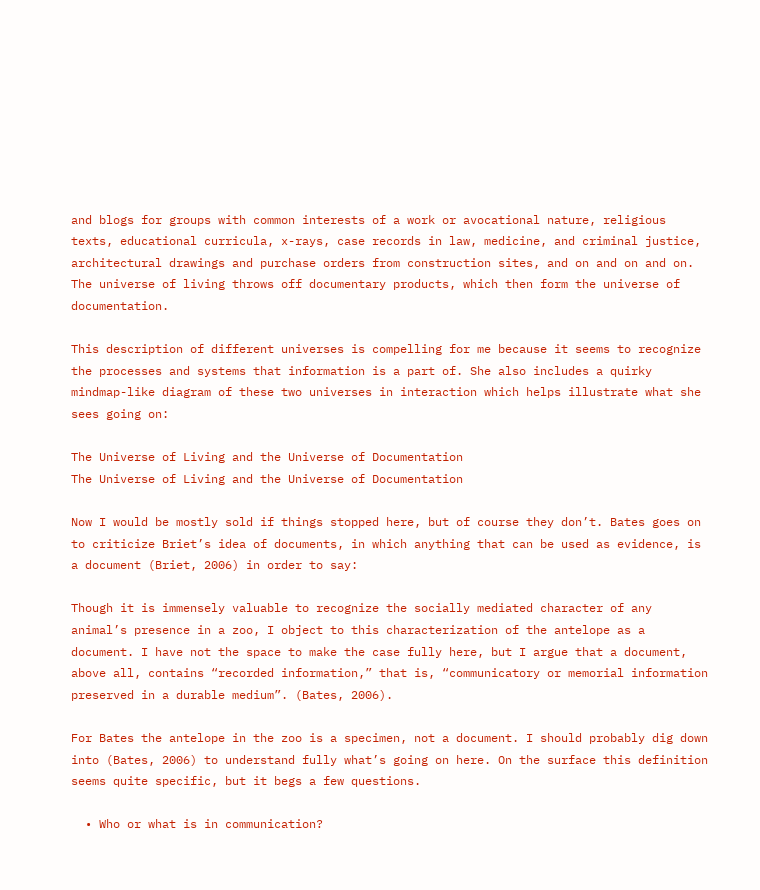and blogs for groups with common interests of a work or avocational nature, religious texts, educational curricula, x-rays, case records in law, medicine, and criminal justice, architectural drawings and purchase orders from construction sites, and on and on and on. The universe of living throws off documentary products, which then form the universe of documentation.

This description of different universes is compelling for me because it seems to recognize the processes and systems that information is a part of. She also includes a quirky mindmap-like diagram of these two universes in interaction which helps illustrate what she sees going on:

The Universe of Living and the Universe of Documentation
The Universe of Living and the Universe of Documentation

Now I would be mostly sold if things stopped here, but of course they don’t. Bates goes on to criticize Briet’s idea of documents, in which anything that can be used as evidence, is a document (Briet, 2006) in order to say:

Though it is immensely valuable to recognize the socially mediated character of any animal’s presence in a zoo, I object to this characterization of the antelope as a document. I have not the space to make the case fully here, but I argue that a document, above all, contains “recorded information,” that is, “communicatory or memorial information preserved in a durable medium”. (Bates, 2006).

For Bates the antelope in the zoo is a specimen, not a document. I should probably dig down into (Bates, 2006) to understand fully what’s going on here. On the surface this definition seems quite specific, but it begs a few questions.

  • Who or what is in communication?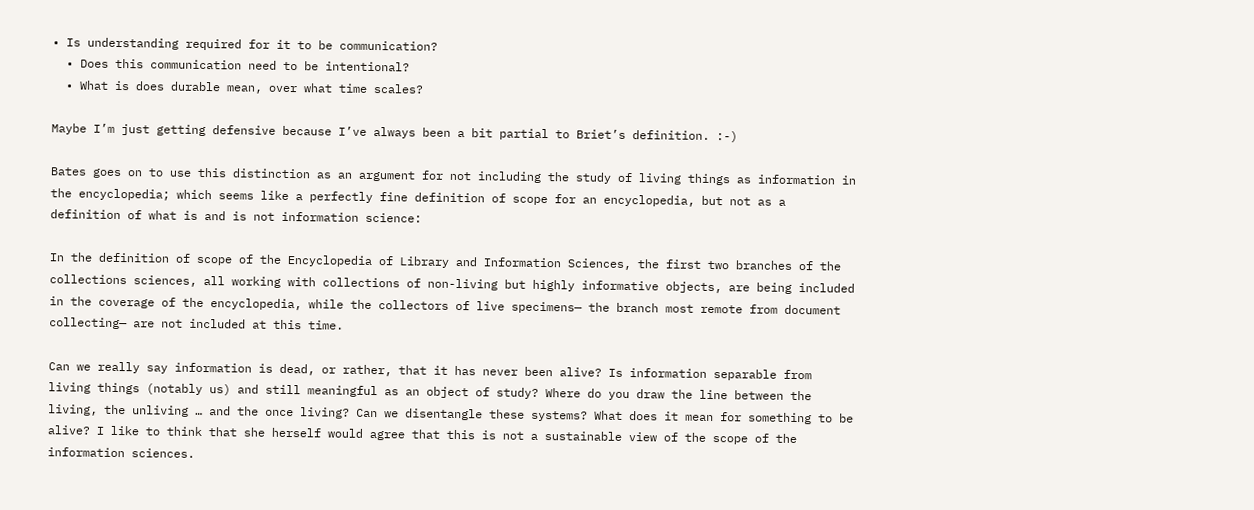• Is understanding required for it to be communication?
  • Does this communication need to be intentional?
  • What is does durable mean, over what time scales?

Maybe I’m just getting defensive because I’ve always been a bit partial to Briet’s definition. :-)

Bates goes on to use this distinction as an argument for not including the study of living things as information in the encyclopedia; which seems like a perfectly fine definition of scope for an encyclopedia, but not as a definition of what is and is not information science:

In the definition of scope of the Encyclopedia of Library and Information Sciences, the first two branches of the collections sciences, all working with collections of non-living but highly informative objects, are being included in the coverage of the encyclopedia, while the collectors of live specimens— the branch most remote from document collecting— are not included at this time.

Can we really say information is dead, or rather, that it has never been alive? Is information separable from living things (notably us) and still meaningful as an object of study? Where do you draw the line between the living, the unliving … and the once living? Can we disentangle these systems? What does it mean for something to be alive? I like to think that she herself would agree that this is not a sustainable view of the scope of the information sciences.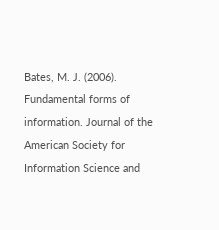Bates, M. J. (2006). Fundamental forms of information. Journal of the American Society for Information Science and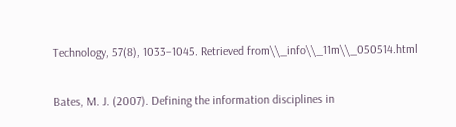Technology, 57(8), 1033–1045. Retrieved from\\_info\\_11m\\_050514.html

Bates, M. J. (2007). Defining the information disciplines in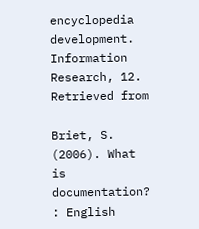encyclopedia development. Information Research, 12. Retrieved from

Briet, S. (2006). What is documentation? : English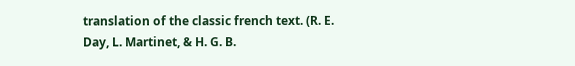translation of the classic french text. (R. E. Day, L. Martinet, & H. G. B.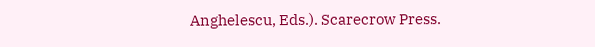Anghelescu, Eds.). Scarecrow Press.